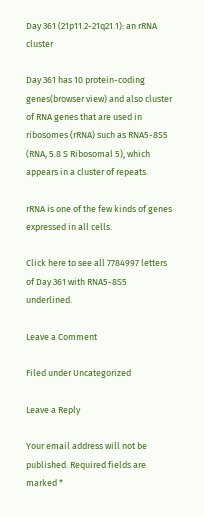Day 361 (21p11.2-21q21.1): an rRNA cluster

Day 361 has 10 protein-coding genes(browser view) and also cluster of RNA genes that are used in ribosomes (rRNA) such as RNA5-8S5 (RNA, 5.8 S Ribosomal 5), which appears in a cluster of repeats.

rRNA is one of the few kinds of genes expressed in all cells.

Click here to see all 7784997 letters of Day 361 with RNA5-8S5 underlined.

Leave a Comment

Filed under Uncategorized

Leave a Reply

Your email address will not be published. Required fields are marked *